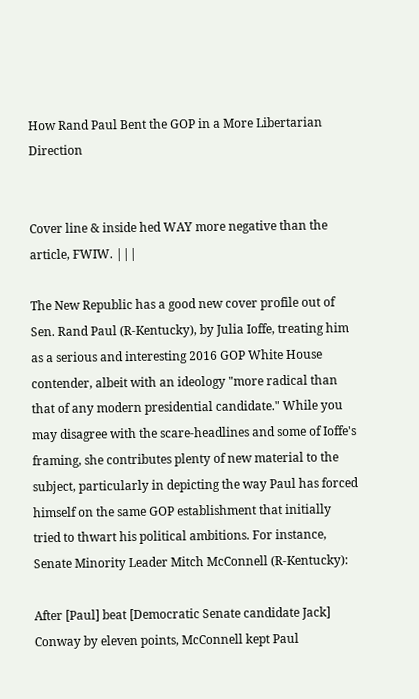How Rand Paul Bent the GOP in a More Libertarian Direction


Cover line & inside hed WAY more negative than the article, FWIW. |||

The New Republic has a good new cover profile out of Sen. Rand Paul (R-Kentucky), by Julia Ioffe, treating him as a serious and interesting 2016 GOP White House contender, albeit with an ideology "more radical than that of any modern presidential candidate." While you may disagree with the scare-headlines and some of Ioffe's framing, she contributes plenty of new material to the subject, particularly in depicting the way Paul has forced himself on the same GOP establishment that initially tried to thwart his political ambitions. For instance, Senate Minority Leader Mitch McConnell (R-Kentucky):

After [Paul] beat [Democratic Senate candidate Jack] Conway by eleven points, McConnell kept Paul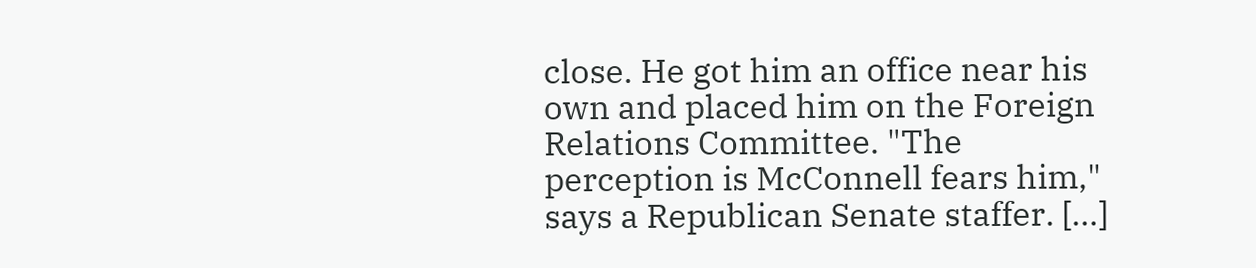close. He got him an office near his own and placed him on the Foreign Relations Committee. "The perception is McConnell fears him," says a Republican Senate staffer. […]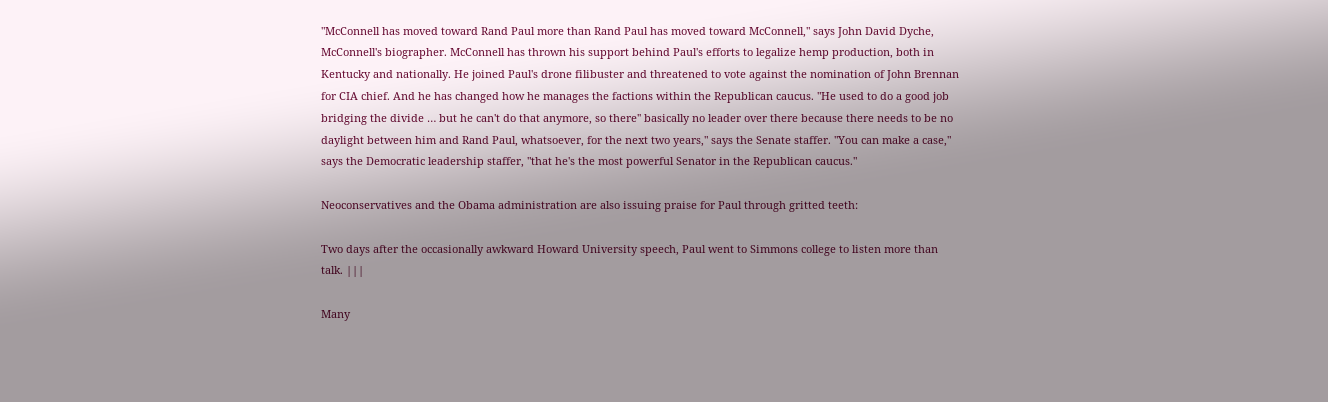"McConnell has moved toward Rand Paul more than Rand Paul has moved toward McConnell," says John David Dyche, McConnell's biographer. McConnell has thrown his support behind Paul's efforts to legalize hemp production, both in Kentucky and nationally. He joined Paul's drone filibuster and threatened to vote against the nomination of John Brennan for CIA chief. And he has changed how he manages the factions within the Republican caucus. "He used to do a good job bridging the divide … but he can't do that anymore, so there'' basically no leader over there because there needs to be no daylight between him and Rand Paul, whatsoever, for the next two years," says the Senate staffer. "You can make a case," says the Democratic leadership staffer, "that he's the most powerful Senator in the Republican caucus."

Neoconservatives and the Obama administration are also issuing praise for Paul through gritted teeth:

Two days after the occasionally awkward Howard University speech, Paul went to Simmons college to listen more than talk. |||

Many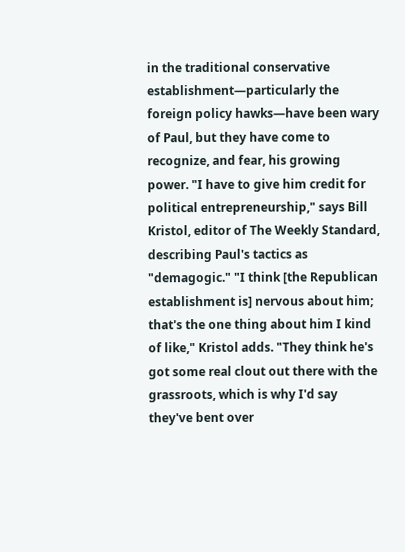in the traditional conservative establishment—particularly the foreign policy hawks—have been wary of Paul, but they have come to recognize, and fear, his growing power. "I have to give him credit for political entrepreneurship," says Bill Kristol, editor of The Weekly Standard, describing Paul's tactics as "demagogic." "I think [the Republican establishment is] nervous about him; that's the one thing about him I kind of like," Kristol adds. "They think he's got some real clout out there with the grassroots, which is why I'd say they've bent over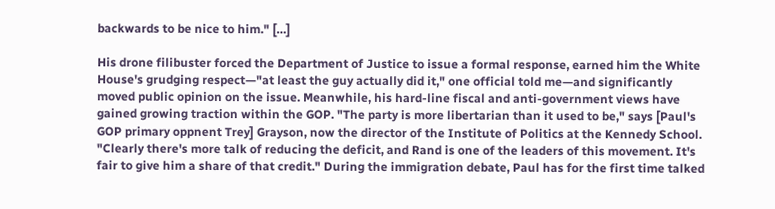backwards to be nice to him." […]

His drone filibuster forced the Department of Justice to issue a formal response, earned him the White House's grudging respect—"at least the guy actually did it," one official told me—and significantly moved public opinion on the issue. Meanwhile, his hard-line fiscal and anti-government views have gained growing traction within the GOP. "The party is more libertarian than it used to be," says [Paul's GOP primary oppnent Trey] Grayson, now the director of the Institute of Politics at the Kennedy School. "Clearly there's more talk of reducing the deficit, and Rand is one of the leaders of this movement. It's fair to give him a share of that credit." During the immigration debate, Paul has for the first time talked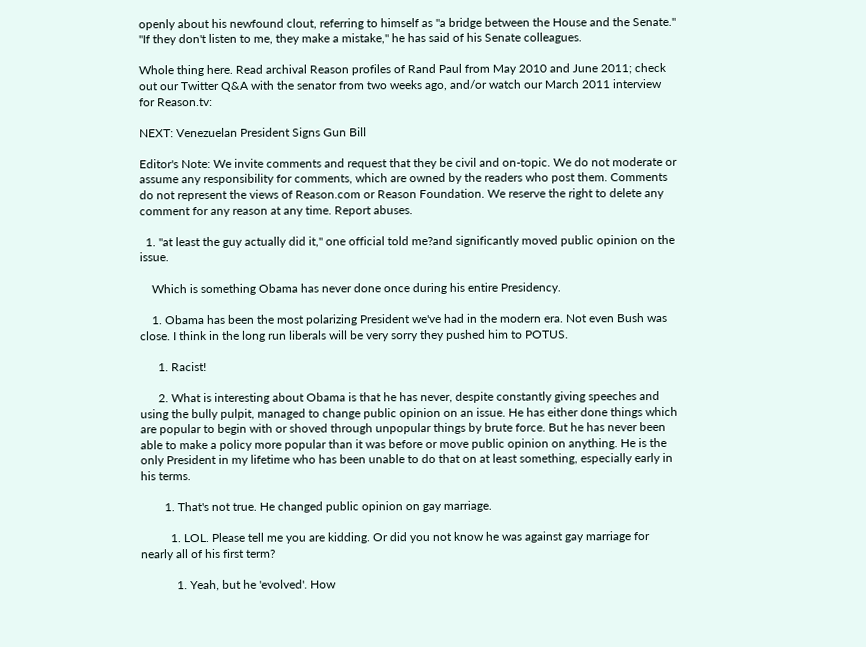openly about his newfound clout, referring to himself as "a bridge between the House and the Senate." "If they don't listen to me, they make a mistake," he has said of his Senate colleagues.

Whole thing here. Read archival Reason profiles of Rand Paul from May 2010 and June 2011; check out our Twitter Q&A with the senator from two weeks ago, and/or watch our March 2011 interview for Reason.tv:

NEXT: Venezuelan President Signs Gun Bill

Editor's Note: We invite comments and request that they be civil and on-topic. We do not moderate or assume any responsibility for comments, which are owned by the readers who post them. Comments do not represent the views of Reason.com or Reason Foundation. We reserve the right to delete any comment for any reason at any time. Report abuses.

  1. "at least the guy actually did it," one official told me?and significantly moved public opinion on the issue.

    Which is something Obama has never done once during his entire Presidency.

    1. Obama has been the most polarizing President we've had in the modern era. Not even Bush was close. I think in the long run liberals will be very sorry they pushed him to POTUS.

      1. Racist!

      2. What is interesting about Obama is that he has never, despite constantly giving speeches and using the bully pulpit, managed to change public opinion on an issue. He has either done things which are popular to begin with or shoved through unpopular things by brute force. But he has never been able to make a policy more popular than it was before or move public opinion on anything. He is the only President in my lifetime who has been unable to do that on at least something, especially early in his terms.

        1. That's not true. He changed public opinion on gay marriage.

          1. LOL. Please tell me you are kidding. Or did you not know he was against gay marriage for nearly all of his first term?

            1. Yeah, but he 'evolved'. How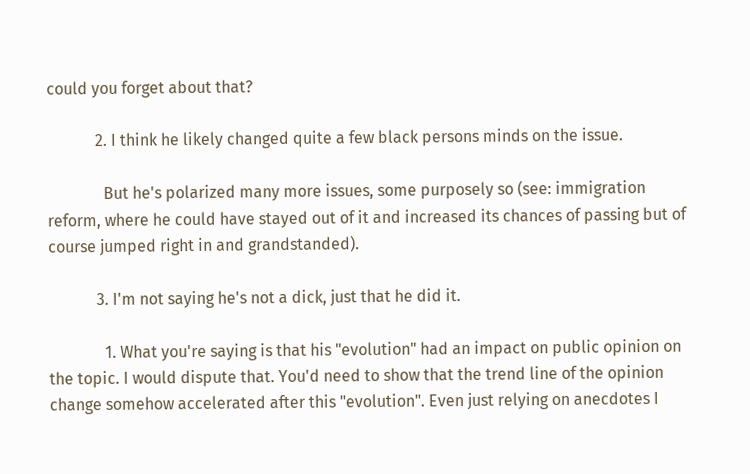could you forget about that?

            2. I think he likely changed quite a few black persons minds on the issue.

              But he's polarized many more issues, some purposely so (see: immigration reform, where he could have stayed out of it and increased its chances of passing but of course jumped right in and grandstanded).

            3. I'm not saying he's not a dick, just that he did it.

              1. What you're saying is that his "evolution" had an impact on public opinion on the topic. I would dispute that. You'd need to show that the trend line of the opinion change somehow accelerated after this "evolution". Even just relying on anecdotes I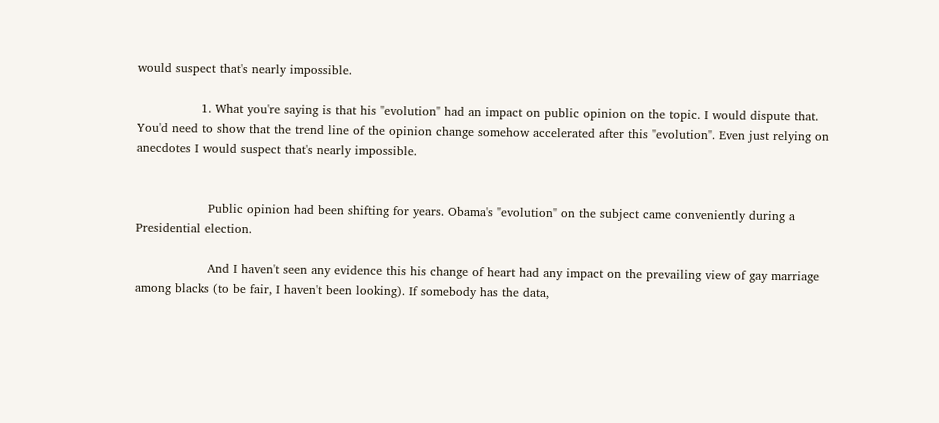would suspect that's nearly impossible.

                1. What you're saying is that his "evolution" had an impact on public opinion on the topic. I would dispute that. You'd need to show that the trend line of the opinion change somehow accelerated after this "evolution". Even just relying on anecdotes I would suspect that's nearly impossible.


                  Public opinion had been shifting for years. Obama's "evolution" on the subject came conveniently during a Presidential election.

                  And I haven't seen any evidence this his change of heart had any impact on the prevailing view of gay marriage among blacks (to be fair, I haven't been looking). If somebody has the data,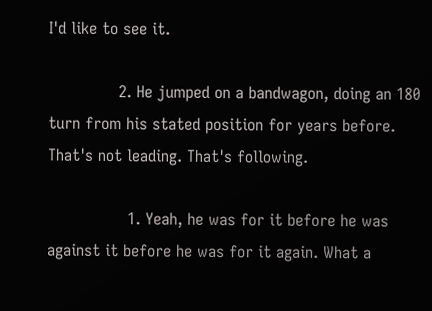I'd like to see it.

              2. He jumped on a bandwagon, doing an 180 turn from his stated position for years before. That's not leading. That's following.

                1. Yeah, he was for it before he was against it before he was for it again. What a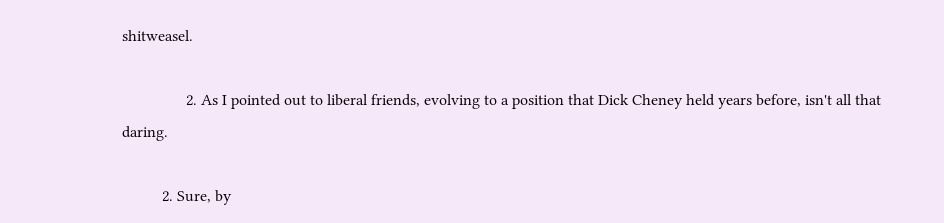shitweasel.

                2. As I pointed out to liberal friends, evolving to a position that Dick Cheney held years before, isn't all that daring.

          2. Sure, by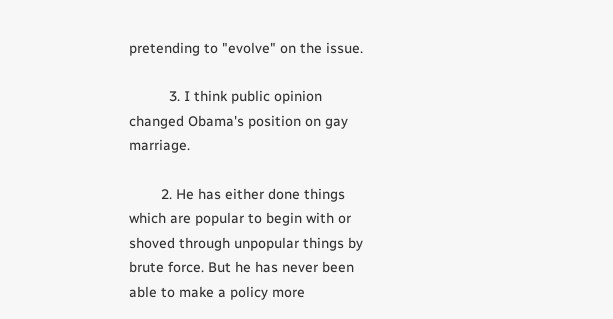pretending to "evolve" on the issue.

          3. I think public opinion changed Obama's position on gay marriage.

        2. He has either done things which are popular to begin with or shoved through unpopular things by brute force. But he has never been able to make a policy more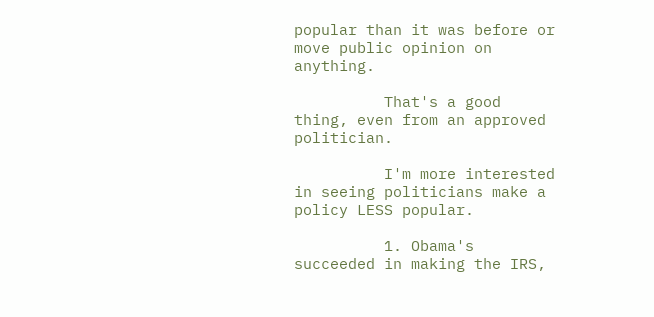popular than it was before or move public opinion on anything.

          That's a good thing, even from an approved politician.

          I'm more interested in seeing politicians make a policy LESS popular.

          1. Obama's succeeded in making the IRS,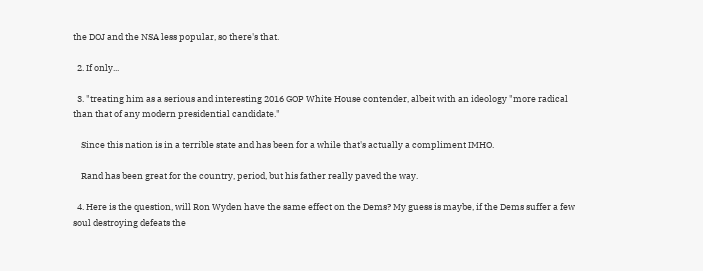the DOJ and the NSA less popular, so there's that.

  2. If only...

  3. "treating him as a serious and interesting 2016 GOP White House contender, albeit with an ideology "more radical than that of any modern presidential candidate."

    Since this nation is in a terrible state and has been for a while that's actually a compliment IMHO.

    Rand has been great for the country, period, but his father really paved the way.

  4. Here is the question, will Ron Wyden have the same effect on the Dems? My guess is maybe, if the Dems suffer a few soul destroying defeats the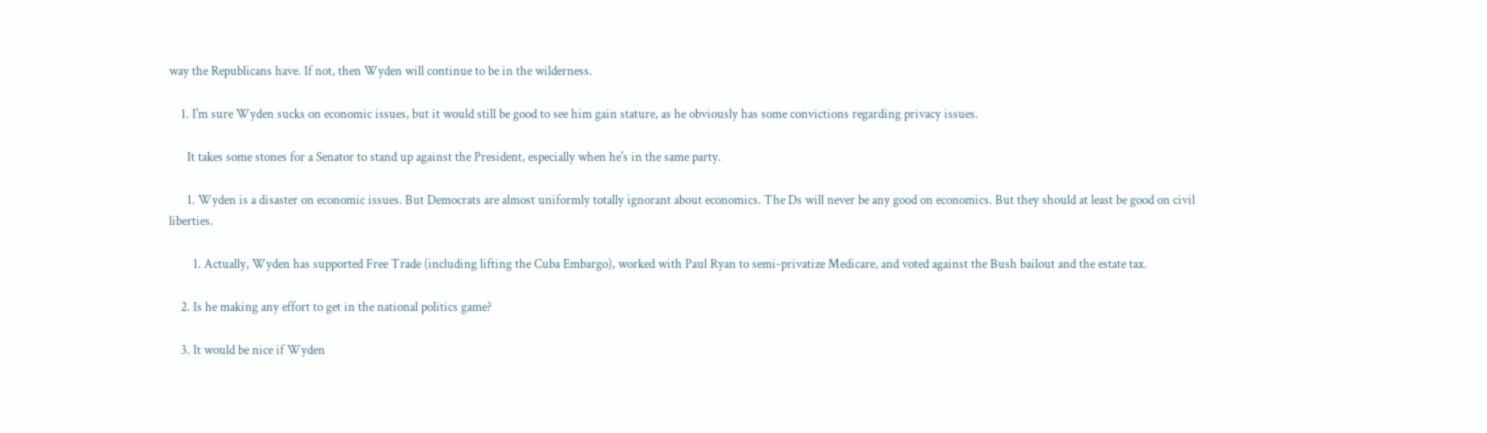way the Republicans have. If not, then Wyden will continue to be in the wilderness.

    1. I'm sure Wyden sucks on economic issues, but it would still be good to see him gain stature, as he obviously has some convictions regarding privacy issues.

      It takes some stones for a Senator to stand up against the President, especially when he's in the same party.

      1. Wyden is a disaster on economic issues. But Democrats are almost uniformly totally ignorant about economics. The Ds will never be any good on economics. But they should at least be good on civil liberties.

        1. Actually, Wyden has supported Free Trade (including lifting the Cuba Embargo), worked with Paul Ryan to semi-privatize Medicare, and voted against the Bush bailout and the estate tax.

    2. Is he making any effort to get in the national politics game?

    3. It would be nice if Wyden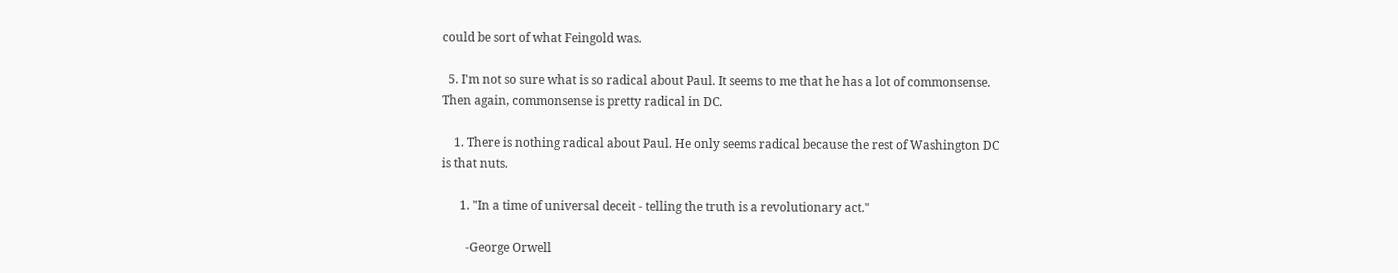could be sort of what Feingold was.

  5. I'm not so sure what is so radical about Paul. It seems to me that he has a lot of commonsense. Then again, commonsense is pretty radical in DC.

    1. There is nothing radical about Paul. He only seems radical because the rest of Washington DC is that nuts.

      1. "In a time of universal deceit - telling the truth is a revolutionary act."

        -George Orwell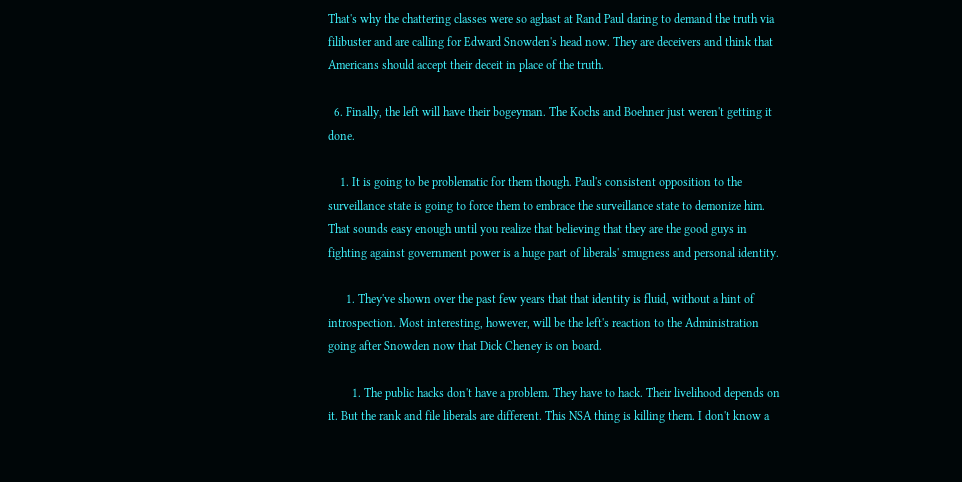That's why the chattering classes were so aghast at Rand Paul daring to demand the truth via filibuster and are calling for Edward Snowden's head now. They are deceivers and think that Americans should accept their deceit in place of the truth.

  6. Finally, the left will have their bogeyman. The Kochs and Boehner just weren't getting it done.

    1. It is going to be problematic for them though. Paul's consistent opposition to the surveillance state is going to force them to embrace the surveillance state to demonize him. That sounds easy enough until you realize that believing that they are the good guys in fighting against government power is a huge part of liberals' smugness and personal identity.

      1. They've shown over the past few years that that identity is fluid, without a hint of introspection. Most interesting, however, will be the left's reaction to the Administration going after Snowden now that Dick Cheney is on board.

        1. The public hacks don't have a problem. They have to hack. Their livelihood depends on it. But the rank and file liberals are different. This NSA thing is killing them. I don't know a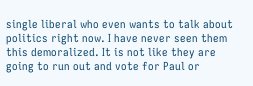single liberal who even wants to talk about politics right now. I have never seen them this demoralized. It is not like they are going to run out and vote for Paul or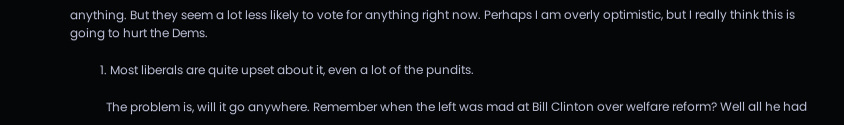anything. But they seem a lot less likely to vote for anything right now. Perhaps I am overly optimistic, but I really think this is going to hurt the Dems.

          1. Most liberals are quite upset about it, even a lot of the pundits.

            The problem is, will it go anywhere. Remember when the left was mad at Bill Clinton over welfare reform? Well all he had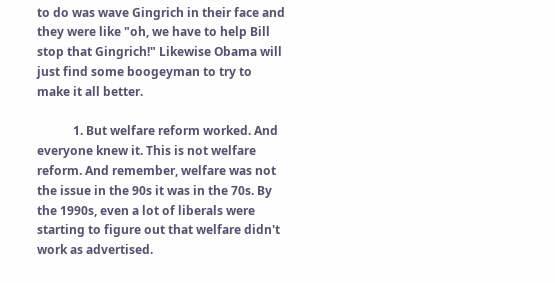to do was wave Gingrich in their face and they were like "oh, we have to help Bill stop that Gingrich!" Likewise Obama will just find some boogeyman to try to make it all better.

            1. But welfare reform worked. And everyone knew it. This is not welfare reform. And remember, welfare was not the issue in the 90s it was in the 70s. By the 1990s, even a lot of liberals were starting to figure out that welfare didn't work as advertised.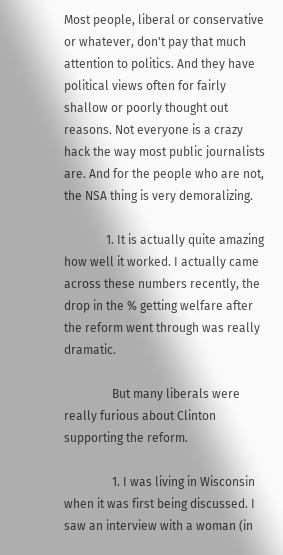Most people, liberal or conservative or whatever, don't pay that much attention to politics. And they have political views often for fairly shallow or poorly thought out reasons. Not everyone is a crazy hack the way most public journalists are. And for the people who are not, the NSA thing is very demoralizing.

              1. It is actually quite amazing how well it worked. I actually came across these numbers recently, the drop in the % getting welfare after the reform went through was really dramatic.

                But many liberals were really furious about Clinton supporting the reform.

                1. I was living in Wisconsin when it was first being discussed. I saw an interview with a woman (in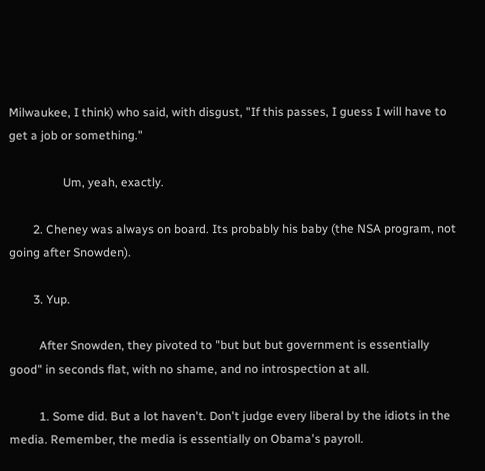Milwaukee, I think) who said, with disgust, "If this passes, I guess I will have to get a job or something."

                  Um, yeah, exactly.

        2. Cheney was always on board. Its probably his baby (the NSA program, not going after Snowden).

        3. Yup.

          After Snowden, they pivoted to "but but but government is essentially good" in seconds flat, with no shame, and no introspection at all.

          1. Some did. But a lot haven't. Don't judge every liberal by the idiots in the media. Remember, the media is essentially on Obama's payroll.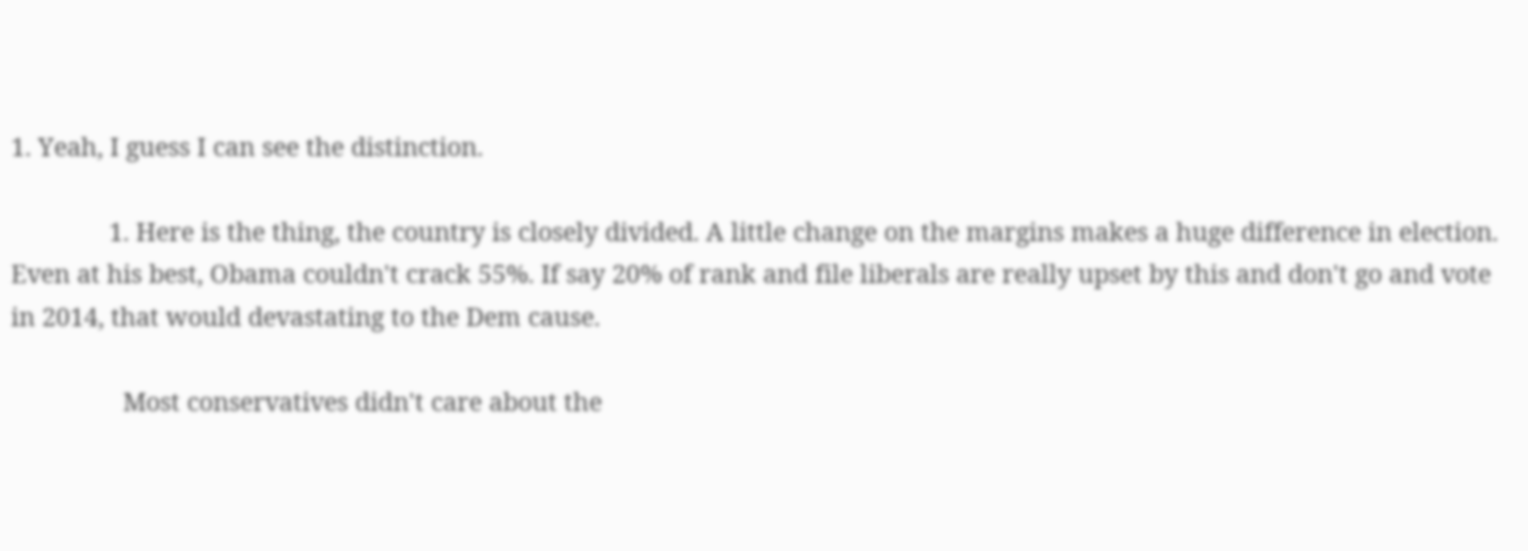1. Yeah, I guess I can see the distinction.

              1. Here is the thing, the country is closely divided. A little change on the margins makes a huge difference in election. Even at his best, Obama couldn't crack 55%. If say 20% of rank and file liberals are really upset by this and don't go and vote in 2014, that would devastating to the Dem cause.

                Most conservatives didn't care about the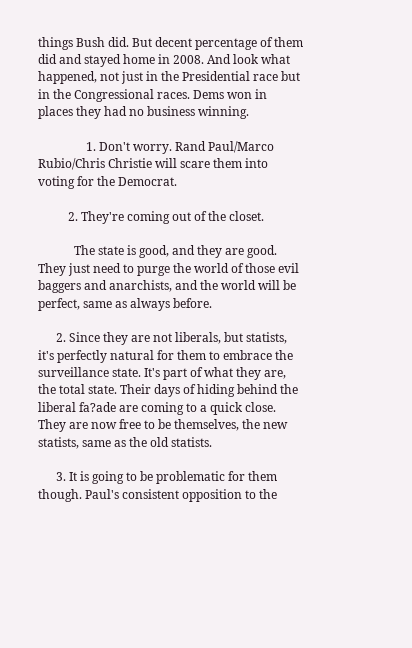things Bush did. But decent percentage of them did and stayed home in 2008. And look what happened, not just in the Presidential race but in the Congressional races. Dems won in places they had no business winning.

                1. Don't worry. Rand Paul/Marco Rubio/Chris Christie will scare them into voting for the Democrat.

          2. They're coming out of the closet.

            The state is good, and they are good. They just need to purge the world of those evil baggers and anarchists, and the world will be perfect, same as always before.

      2. Since they are not liberals, but statists, it's perfectly natural for them to embrace the surveillance state. It's part of what they are, the total state. Their days of hiding behind the liberal fa?ade are coming to a quick close. They are now free to be themselves, the new statists, same as the old statists.

      3. It is going to be problematic for them though. Paul's consistent opposition to the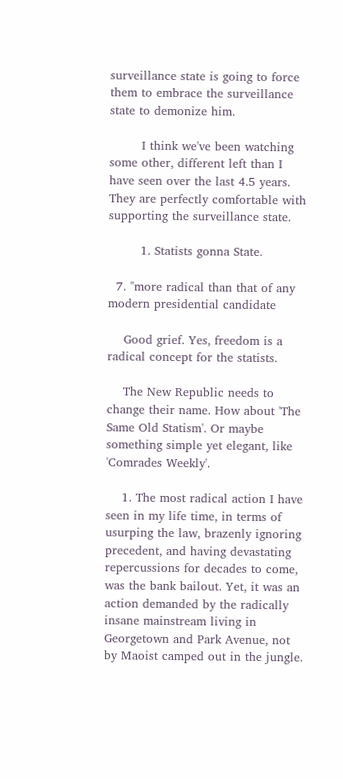surveillance state is going to force them to embrace the surveillance state to demonize him.

        I think we've been watching some other, different left than I have seen over the last 4.5 years. They are perfectly comfortable with supporting the surveillance state.

        1. Statists gonna State.

  7. "more radical than that of any modern presidential candidate

    Good grief. Yes, freedom is a radical concept for the statists.

    The New Republic needs to change their name. How about 'The Same Old Statism'. Or maybe something simple yet elegant, like 'Comrades Weekly'.

    1. The most radical action I have seen in my life time, in terms of usurping the law, brazenly ignoring precedent, and having devastating repercussions for decades to come, was the bank bailout. Yet, it was an action demanded by the radically insane mainstream living in Georgetown and Park Avenue, not by Maoist camped out in the jungle.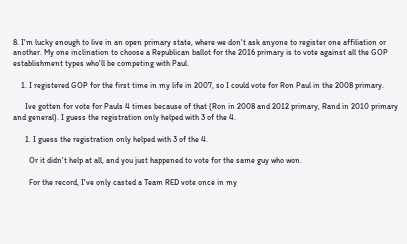8. I'm lucky enough to live in an open primary state, where we don't ask anyone to register one affiliation or another. My one inclination to choose a Republican ballot for the 2016 primary is to vote against all the GOP establishment types who'll be competing with Paul.

    1. I registered GOP for the first time in my life in 2007, so I could vote for Ron Paul in the 2008 primary.

      Ive gotten for vote for Pauls 4 times because of that (Ron in 2008 and 2012 primary, Rand in 2010 primary and general). I guess the registration only helped with 3 of the 4.

      1. I guess the registration only helped with 3 of the 4.

        Or it didn't help at all, and you just happened to vote for the same guy who won.

        For the record, I've only casted a Team RED vote once in my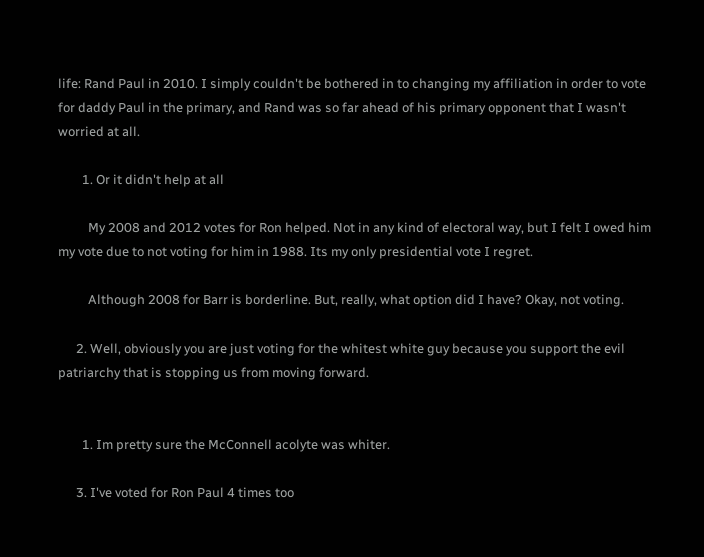life: Rand Paul in 2010. I simply couldn't be bothered in to changing my affiliation in order to vote for daddy Paul in the primary, and Rand was so far ahead of his primary opponent that I wasn't worried at all.

        1. Or it didn't help at all

          My 2008 and 2012 votes for Ron helped. Not in any kind of electoral way, but I felt I owed him my vote due to not voting for him in 1988. Its my only presidential vote I regret.

          Although 2008 for Barr is borderline. But, really, what option did I have? Okay, not voting.

      2. Well, obviously you are just voting for the whitest white guy because you support the evil patriarchy that is stopping us from moving forward.


        1. Im pretty sure the McConnell acolyte was whiter.

      3. I've voted for Ron Paul 4 times too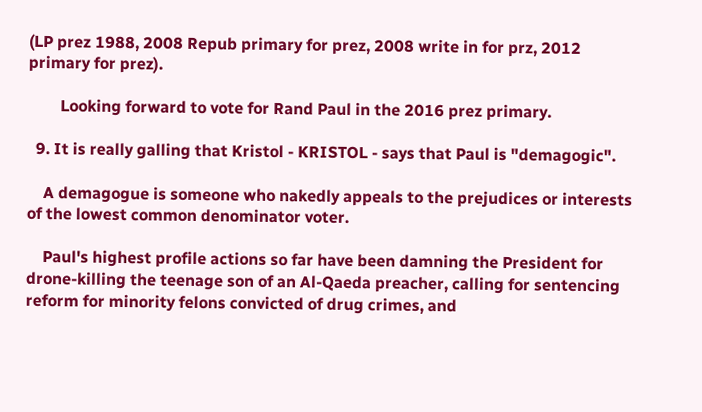(LP prez 1988, 2008 Repub primary for prez, 2008 write in for prz, 2012 primary for prez).

        Looking forward to vote for Rand Paul in the 2016 prez primary.

  9. It is really galling that Kristol - KRISTOL - says that Paul is "demagogic".

    A demagogue is someone who nakedly appeals to the prejudices or interests of the lowest common denominator voter.

    Paul's highest profile actions so far have been damning the President for drone-killing the teenage son of an Al-Qaeda preacher, calling for sentencing reform for minority felons convicted of drug crimes, and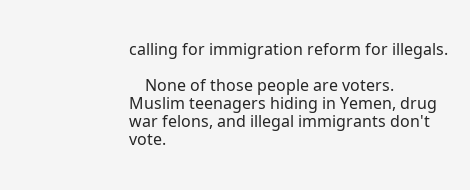calling for immigration reform for illegals.

    None of those people are voters. Muslim teenagers hiding in Yemen, drug war felons, and illegal immigrants don't vote.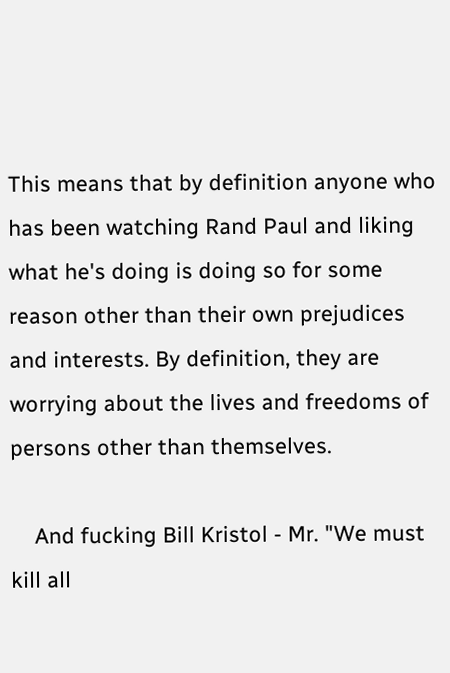This means that by definition anyone who has been watching Rand Paul and liking what he's doing is doing so for some reason other than their own prejudices and interests. By definition, they are worrying about the lives and freedoms of persons other than themselves.

    And fucking Bill Kristol - Mr. "We must kill all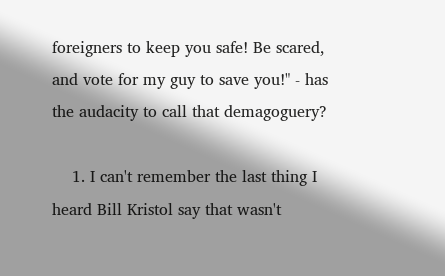foreigners to keep you safe! Be scared, and vote for my guy to save you!" - has the audacity to call that demagoguery?

    1. I can't remember the last thing I heard Bill Kristol say that wasn't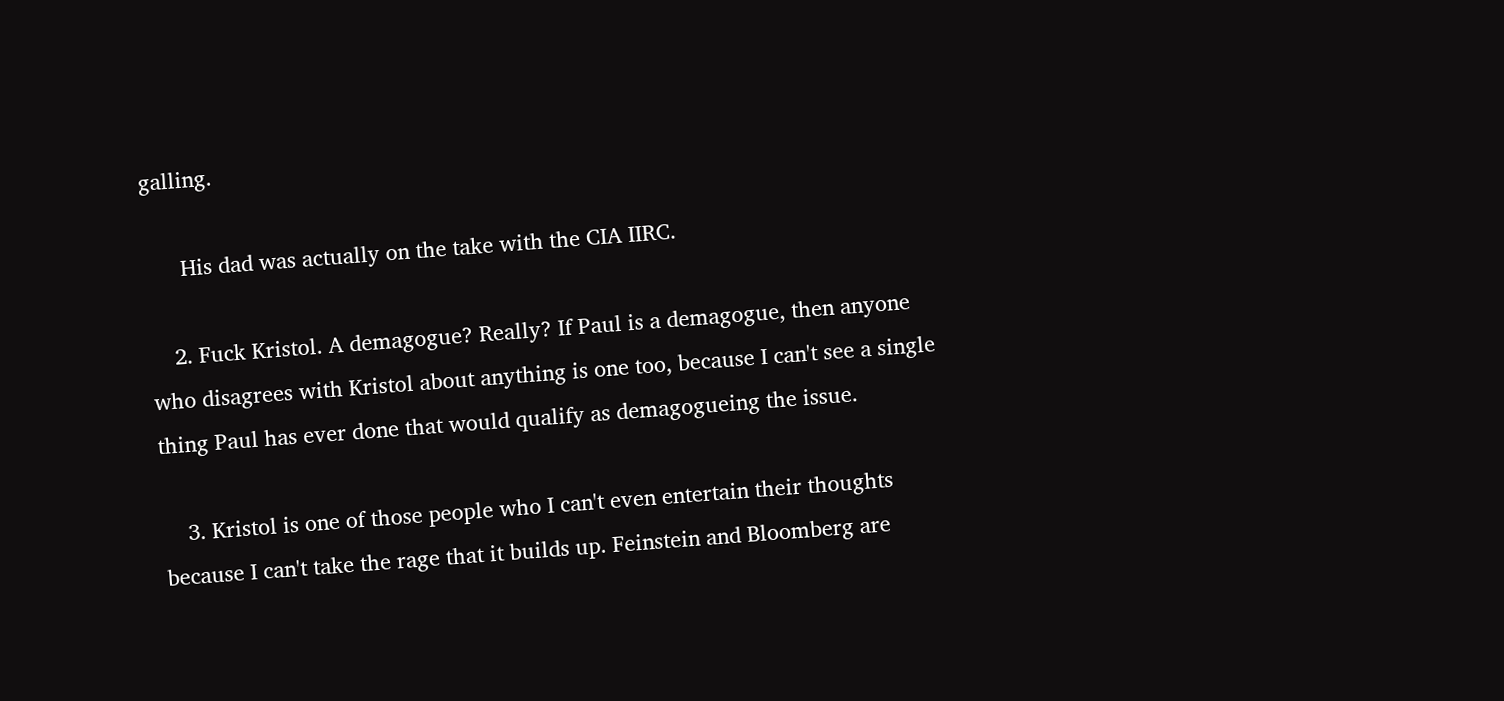galling.

      His dad was actually on the take with the CIA IIRC.

    2. Fuck Kristol. A demagogue? Really? If Paul is a demagogue, then anyone who disagrees with Kristol about anything is one too, because I can't see a single thing Paul has ever done that would qualify as demagogueing the issue.

    3. Kristol is one of those people who I can't even entertain their thoughts because I can't take the rage that it builds up. Feinstein and Bloomberg are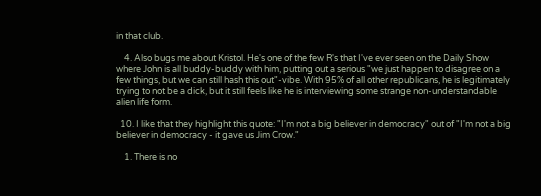in that club.

    4. Also bugs me about Kristol. He's one of the few R's that I've ever seen on the Daily Show where John is all buddy-buddy with him, putting out a serious "we just happen to disagree on a few things, but we can still hash this out"-vibe. With 95% of all other republicans, he is legitimately trying to not be a dick, but it still feels like he is interviewing some strange non-understandable alien life form.

  10. I like that they highlight this quote: "I'm not a big believer in democracy" out of "I'm not a big believer in democracy - it gave us Jim Crow."

    1. There is no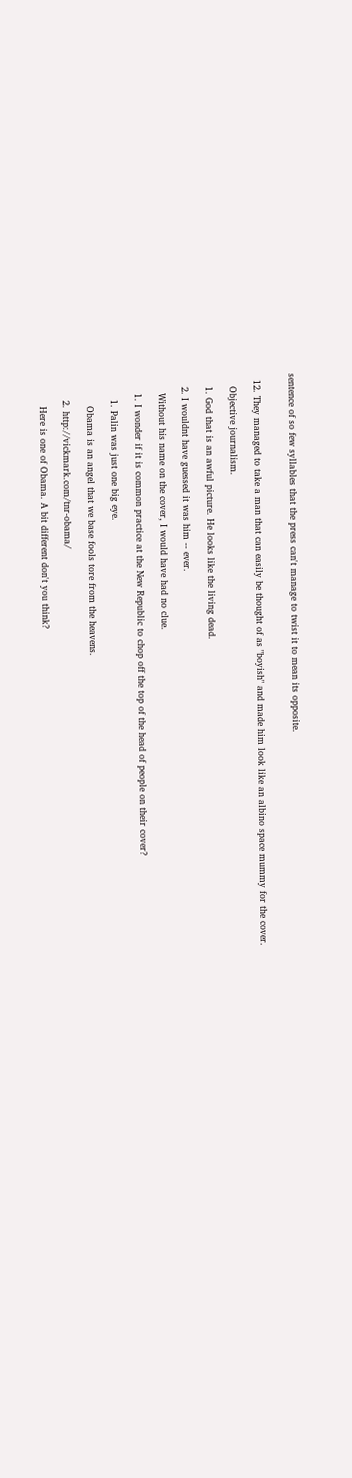sentence of so few syllables that the press can't manage to twist it to mean its opposite.


  12. They managed to take a man that can easily be thought of as "boyish" and made him look like an albino space mummy for the cover.

    Objective journalism.

    1. God that is an awful picture. He looks like the living dead.

    2. I wouldnt have guessed it was him -- ever.

      Without his name on the cover, I would have had no clue.

      1. I wonder if it is common practice at the New Republic to chop off the top of the head of people on their cover?

        1. Palin was just one big eye.

          Obama is an angel that we base fools tore from the heavens.

        2. http://vickmark.com/tnr-obama/

          Here is one of Obama. A bit different don't you think?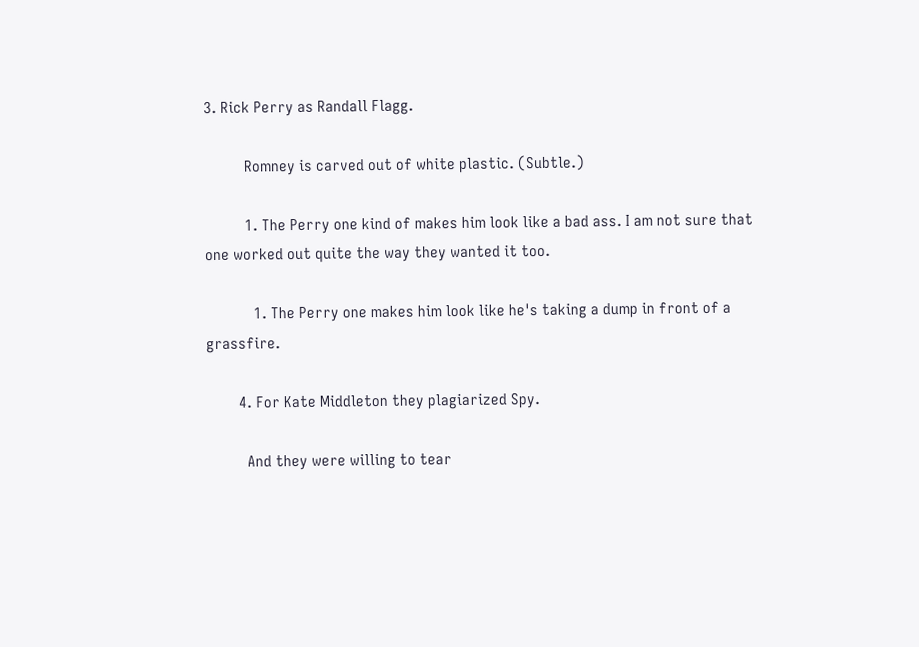3. Rick Perry as Randall Flagg.

          Romney is carved out of white plastic. (Subtle.)

          1. The Perry one kind of makes him look like a bad ass. I am not sure that one worked out quite the way they wanted it too.

            1. The Perry one makes him look like he's taking a dump in front of a grassfire.

        4. For Kate Middleton they plagiarized Spy.

          And they were willing to tear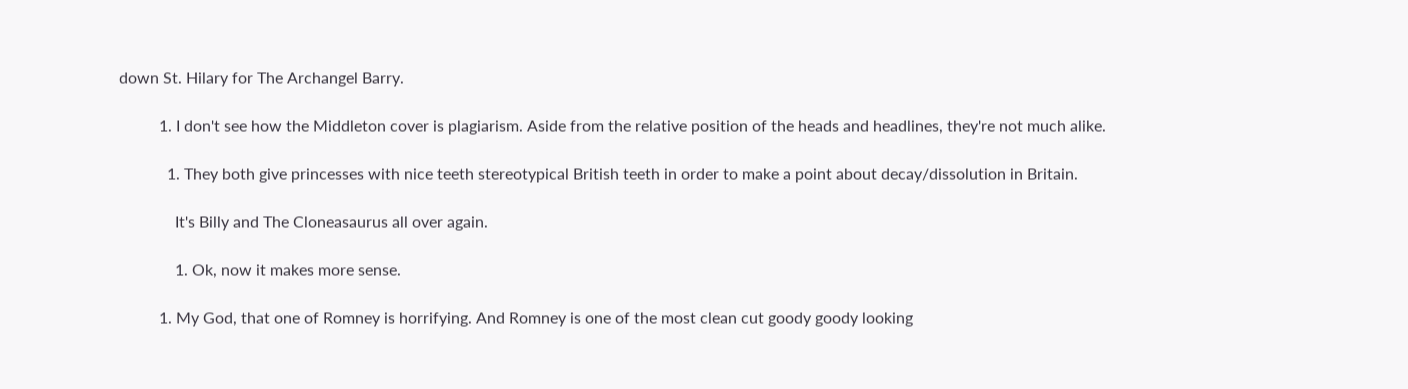down St. Hilary for The Archangel Barry.

          1. I don't see how the Middleton cover is plagiarism. Aside from the relative position of the heads and headlines, they're not much alike.

            1. They both give princesses with nice teeth stereotypical British teeth in order to make a point about decay/dissolution in Britain.

              It's Billy and The Cloneasaurus all over again.

              1. Ok, now it makes more sense.

          1. My God, that one of Romney is horrifying. And Romney is one of the most clean cut goody goody looking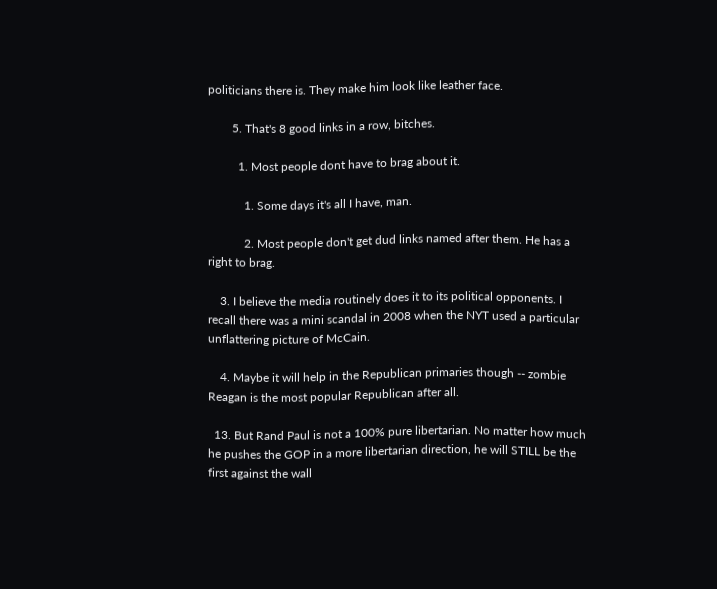politicians there is. They make him look like leather face.

        5. That's 8 good links in a row, bitches.

          1. Most people dont have to brag about it.

            1. Some days it's all I have, man.

            2. Most people don't get dud links named after them. He has a right to brag.

    3. I believe the media routinely does it to its political opponents. I recall there was a mini scandal in 2008 when the NYT used a particular unflattering picture of McCain.

    4. Maybe it will help in the Republican primaries though -- zombie Reagan is the most popular Republican after all.

  13. But Rand Paul is not a 100% pure libertarian. No matter how much he pushes the GOP in a more libertarian direction, he will STILL be the first against the wall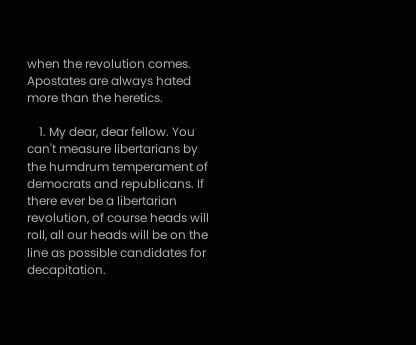when the revolution comes. Apostates are always hated more than the heretics.

    1. My dear, dear fellow. You can't measure libertarians by the humdrum temperament of democrats and republicans. If there ever be a libertarian revolution, of course heads will roll, all our heads will be on the line as possible candidates for decapitation.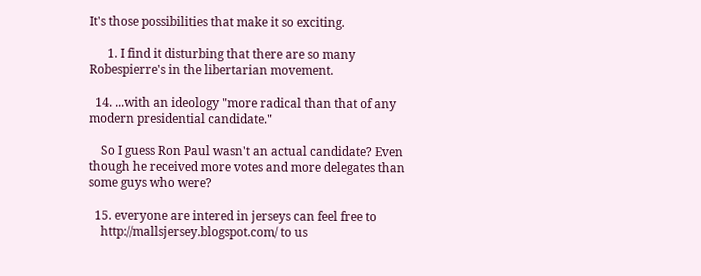It's those possibilities that make it so exciting.

      1. I find it disturbing that there are so many Robespierre's in the libertarian movement.

  14. ...with an ideology "more radical than that of any modern presidential candidate."

    So I guess Ron Paul wasn't an actual candidate? Even though he received more votes and more delegates than some guys who were?

  15. everyone are intered in jerseys can feel free to
    http://mallsjersey.blogspot.com/ to us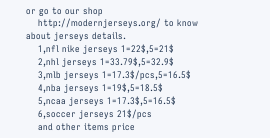or go to our shop
    http://modernjerseys.org/ to know about jerseys details.
    1,nfl nike jerseys 1=22$,5=21$
    2,nhl jerseys 1=33.79$,5=32.9$
    3,mlb jerseys 1=17.3$/pcs,5=16.5$
    4,nba jerseys 1=19$,5=18.5$
    5,ncaa jerseys 1=17.3$,5=16.5$
    6,soccer jerseys 21$/pcs
    and other items price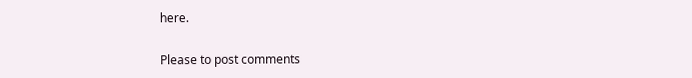here.

Please to post comments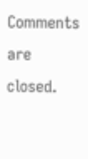Comments are closed.